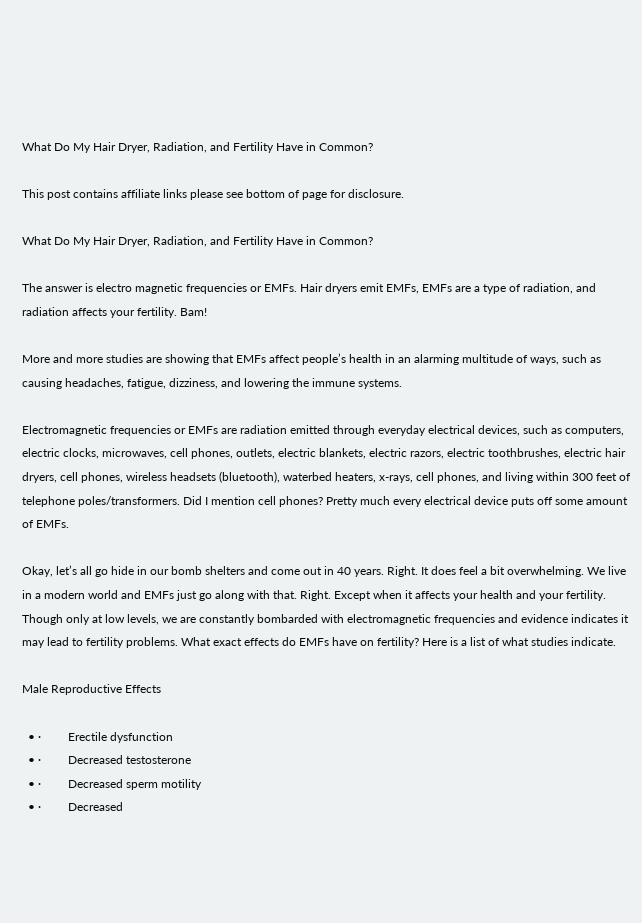What Do My Hair Dryer, Radiation, and Fertility Have in Common?

This post contains affiliate links please see bottom of page for disclosure.

What Do My Hair Dryer, Radiation, and Fertility Have in Common?

The answer is electro magnetic frequencies or EMFs. Hair dryers emit EMFs, EMFs are a type of radiation, and radiation affects your fertility. Bam!

More and more studies are showing that EMFs affect people’s health in an alarming multitude of ways, such as causing headaches, fatigue, dizziness, and lowering the immune systems.

Electromagnetic frequencies or EMFs are radiation emitted through everyday electrical devices, such as computers, electric clocks, microwaves, cell phones, outlets, electric blankets, electric razors, electric toothbrushes, electric hair dryers, cell phones, wireless headsets (bluetooth), waterbed heaters, x-rays, cell phones, and living within 300 feet of telephone poles/transformers. Did I mention cell phones? Pretty much every electrical device puts off some amount of EMFs.

Okay, let’s all go hide in our bomb shelters and come out in 40 years. Right. It does feel a bit overwhelming. We live in a modern world and EMFs just go along with that. Right. Except when it affects your health and your fertility. Though only at low levels, we are constantly bombarded with electromagnetic frequencies and evidence indicates it may lead to fertility problems. What exact effects do EMFs have on fertility? Here is a list of what studies indicate.

Male Reproductive Effects

  • ·         Erectile dysfunction
  • ·         Decreased testosterone
  • ·         Decreased sperm motility
  • ·         Decreased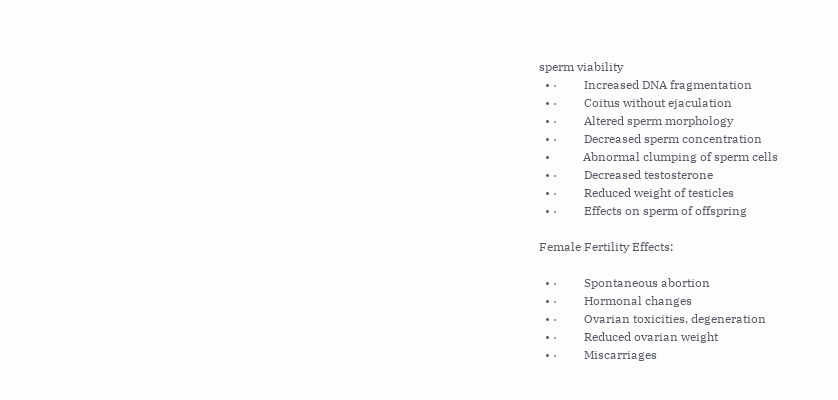sperm viability
  • ·         Increased DNA fragmentation
  • ·         Coitus without ejaculation
  • ·         Altered sperm morphology
  • ·         Decreased sperm concentration
  •           Abnormal clumping of sperm cells
  • ·         Decreased testosterone
  • ·         Reduced weight of testicles
  • ·         Effects on sperm of offspring

Female Fertility Effects:

  • ·         Spontaneous abortion
  • ·         Hormonal changes
  • ·         Ovarian toxicities, degeneration
  • ·         Reduced ovarian weight
  • ·         Miscarriages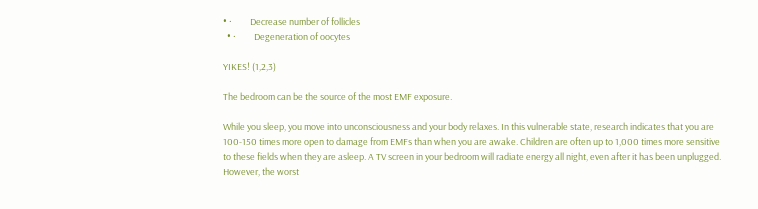• ·         Decrease number of follicles
  • ·         Degeneration of oocytes

YIKES! (1,2,3)

The bedroom can be the source of the most EMF exposure.

While you sleep, you move into unconsciousness and your body relaxes. In this vulnerable state, research indicates that you are 100-150 times more open to damage from EMFs than when you are awake. Children are often up to 1,000 times more sensitive to these fields when they are asleep. A TV screen in your bedroom will radiate energy all night, even after it has been unplugged. However, the worst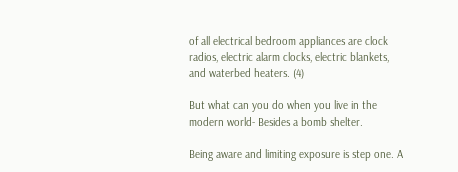of all electrical bedroom appliances are clock radios, electric alarm clocks, electric blankets, and waterbed heaters. (4)

But what can you do when you live in the modern world- Besides a bomb shelter.

Being aware and limiting exposure is step one. A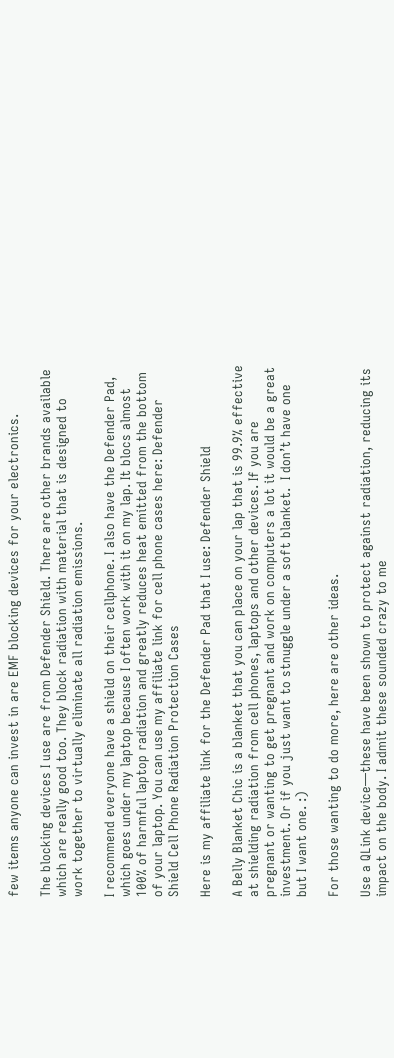few items anyone can invest in are EMF blocking devices for your electronics.

The blocking devices I use are from Defender Shield. There are other brands available which are really good too. They block radiation with material that is designed to work together to virtually eliminate all radiation emissions.

I recommend everyone have a shield on their cellphone. I also have the Defender Pad, which goes under my laptop because I often work with it on my lap. It blocs almost 100% of harmful laptop radiation and greatly reduces heat emitted from the bottom of your laptop. You can use my affiliate link for cell phone cases here: Defender Shield Cell Phone Radiation Protection Cases

Here is my affiliate link for the Defender Pad that I use: Defender Shield

A Belly Blanket Chic is a blanket that you can place on your lap that is 99.9% effective at shielding radiation from cell phones, laptops and other devices. If you are pregnant or wanting to get pregnant and work on computers a lot it would be a great investment. Or if you just want to stnuggle under a soft blanket.  I don’t have one but I want one. :)

For those wanting to do more, here are other ideas.

Use a QLink device—these have been shown to protect against radiation, reducing its impact on the body. I admit these sounded crazy to me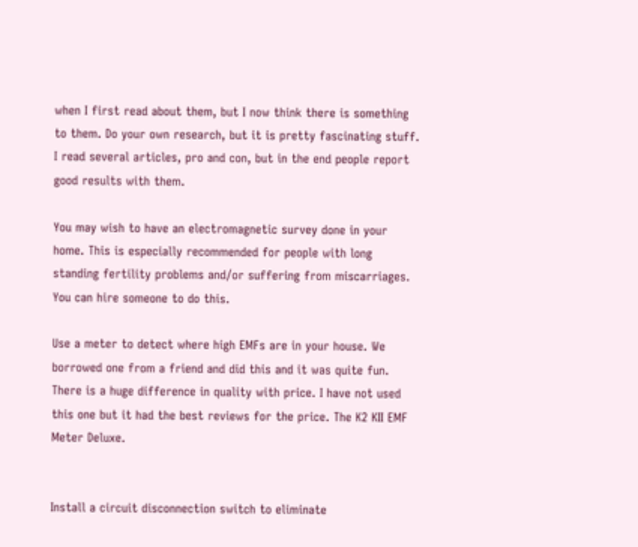when I first read about them, but I now think there is something to them. Do your own research, but it is pretty fascinating stuff. I read several articles, pro and con, but in the end people report good results with them.

You may wish to have an electromagnetic survey done in your home. This is especially recommended for people with long standing fertility problems and/or suffering from miscarriages. You can hire someone to do this.

Use a meter to detect where high EMFs are in your house. We borrowed one from a friend and did this and it was quite fun.  There is a huge difference in quality with price. I have not used this one but it had the best reviews for the price. The K2 KII EMF Meter Deluxe.


Install a circuit disconnection switch to eliminate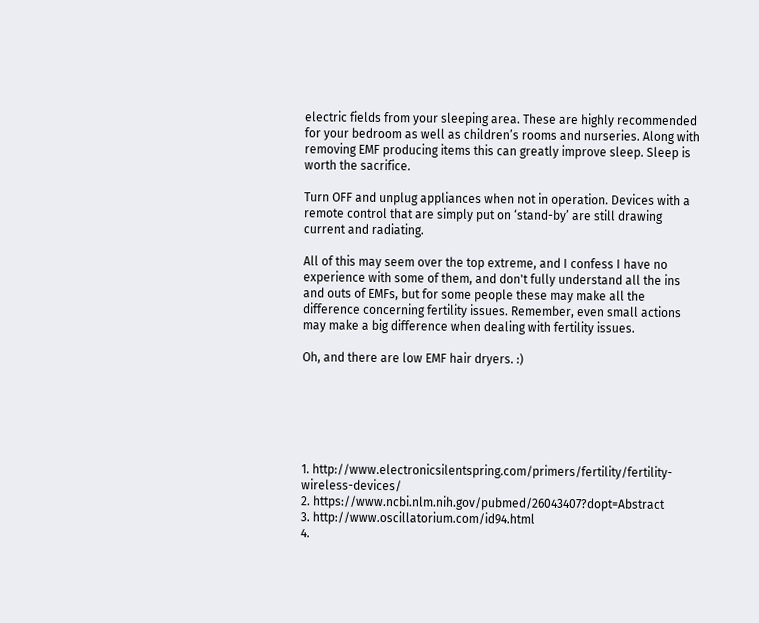electric fields from your sleeping area. These are highly recommended for your bedroom as well as children’s rooms and nurseries. Along with removing EMF producing items this can greatly improve sleep. Sleep is worth the sacrifice.

Turn OFF and unplug appliances when not in operation. Devices with a remote control that are simply put on ‘stand-by’ are still drawing current and radiating.

All of this may seem over the top extreme, and I confess I have no experience with some of them, and don't fully understand all the ins and outs of EMFs, but for some people these may make all the difference concerning fertility issues. Remember, even small actions may make a big difference when dealing with fertility issues.

Oh, and there are low EMF hair dryers. :)






1. http://www.electronicsilentspring.com/primers/fertility/fertility-wireless-devices/
2. https://www.ncbi.nlm.nih.gov/pubmed/26043407?dopt=Abstract
3. http://www.oscillatorium.com/id94.html
4.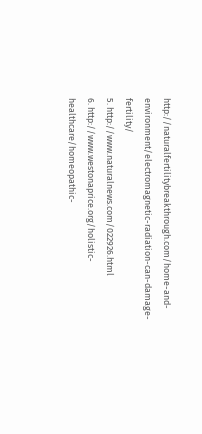http://naturalfertilitybreakthrough.com/home-and-environment/electromagnetic-radiation-can-damage-fertility/
5. http://www.naturalnews.com/022926.html
6. http://www.westonaprice.org/holistic-healthcare/homeopathic-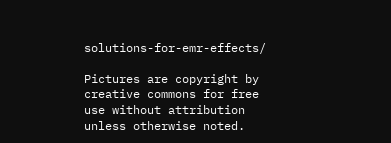solutions-for-emr-effects/

Pictures are copyright by creative commons for free use without attribution unless otherwise noted.